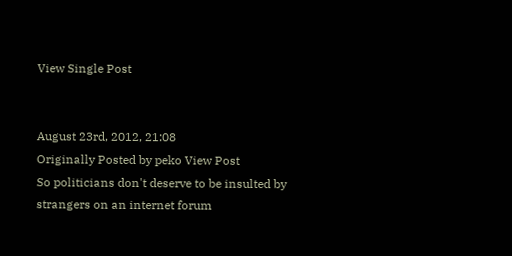View Single Post


August 23rd, 2012, 21:08
Originally Posted by peko View Post
So politicians don't deserve to be insulted by strangers on an internet forum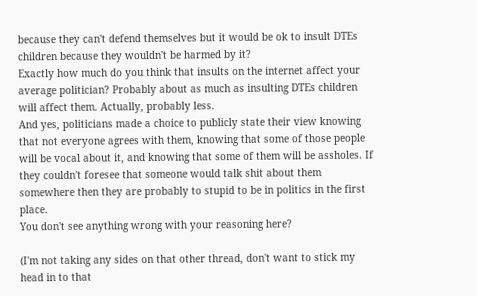because they can't defend themselves but it would be ok to insult DTEs children because they wouldn't be harmed by it?
Exactly how much do you think that insults on the internet affect your average politician? Probably about as much as insulting DTEs children will affect them. Actually, probably less.
And yes, politicians made a choice to publicly state their view knowing that not everyone agrees with them, knowing that some of those people will be vocal about it, and knowing that some of them will be assholes. If they couldn't foresee that someone would talk shit about them somewhere then they are probably to stupid to be in politics in the first place.
You don't see anything wrong with your reasoning here?

(I'm not taking any sides on that other thread, don't want to stick my head in to that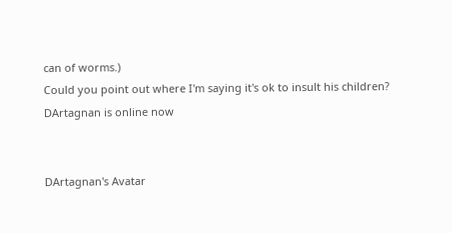can of worms.)
Could you point out where I'm saying it's ok to insult his children?
DArtagnan is online now


DArtagnan's Avatar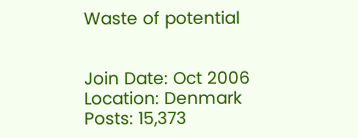Waste of potential


Join Date: Oct 2006
Location: Denmark
Posts: 15,373